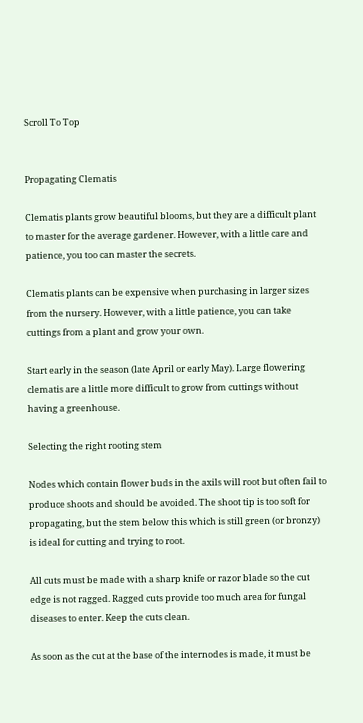Scroll To Top


Propagating Clematis

Clematis plants grow beautiful blooms, but they are a difficult plant to master for the average gardener. However, with a little care and patience, you too can master the secrets.

Clematis plants can be expensive when purchasing in larger sizes from the nursery. However, with a little patience, you can take cuttings from a plant and grow your own.

Start early in the season (late April or early May). Large flowering clematis are a little more difficult to grow from cuttings without having a greenhouse.

Selecting the right rooting stem

Nodes which contain flower buds in the axils will root but often fail to produce shoots and should be avoided. The shoot tip is too soft for propagating, but the stem below this which is still green (or bronzy) is ideal for cutting and trying to root.

All cuts must be made with a sharp knife or razor blade so the cut edge is not ragged. Ragged cuts provide too much area for fungal diseases to enter. Keep the cuts clean.

As soon as the cut at the base of the internodes is made, it must be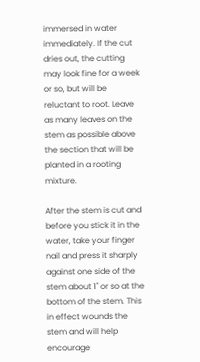immersed in water immediately. If the cut dries out, the cutting may look fine for a week or so, but will be reluctant to root. Leave as many leaves on the stem as possible above the section that will be planted in a rooting mixture.

After the stem is cut and before you stick it in the water, take your finger nail and press it sharply against one side of the stem about 1" or so at the bottom of the stem. This in effect wounds the stem and will help encourage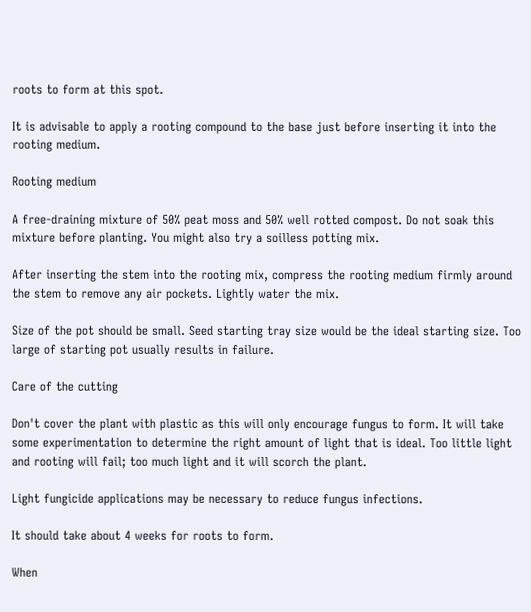roots to form at this spot.

It is advisable to apply a rooting compound to the base just before inserting it into the rooting medium.

Rooting medium

A free-draining mixture of 50% peat moss and 50% well rotted compost. Do not soak this mixture before planting. You might also try a soilless potting mix.

After inserting the stem into the rooting mix, compress the rooting medium firmly around the stem to remove any air pockets. Lightly water the mix.

Size of the pot should be small. Seed starting tray size would be the ideal starting size. Too large of starting pot usually results in failure.

Care of the cutting

Don't cover the plant with plastic as this will only encourage fungus to form. It will take some experimentation to determine the right amount of light that is ideal. Too little light and rooting will fail; too much light and it will scorch the plant.

Light fungicide applications may be necessary to reduce fungus infections.

It should take about 4 weeks for roots to form.

When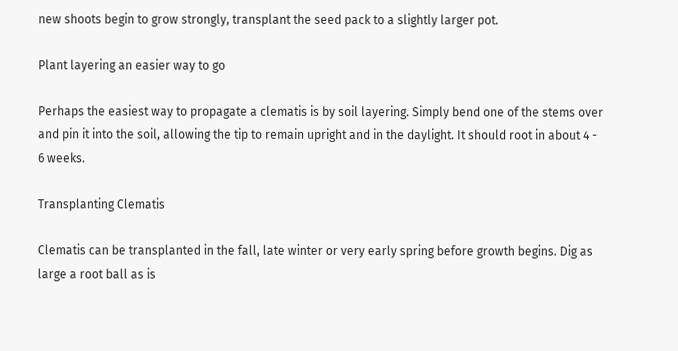new shoots begin to grow strongly, transplant the seed pack to a slightly larger pot.

Plant layering an easier way to go

Perhaps the easiest way to propagate a clematis is by soil layering. Simply bend one of the stems over and pin it into the soil, allowing the tip to remain upright and in the daylight. It should root in about 4 - 6 weeks.

Transplanting Clematis

Clematis can be transplanted in the fall, late winter or very early spring before growth begins. Dig as large a root ball as is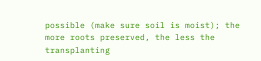possible (make sure soil is moist); the more roots preserved, the less the transplanting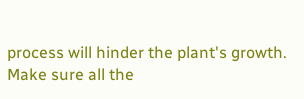process will hinder the plant's growth. Make sure all the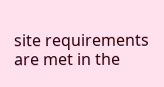site requirements are met in the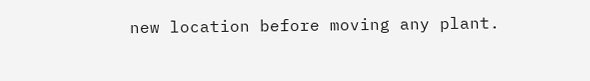new location before moving any plant.